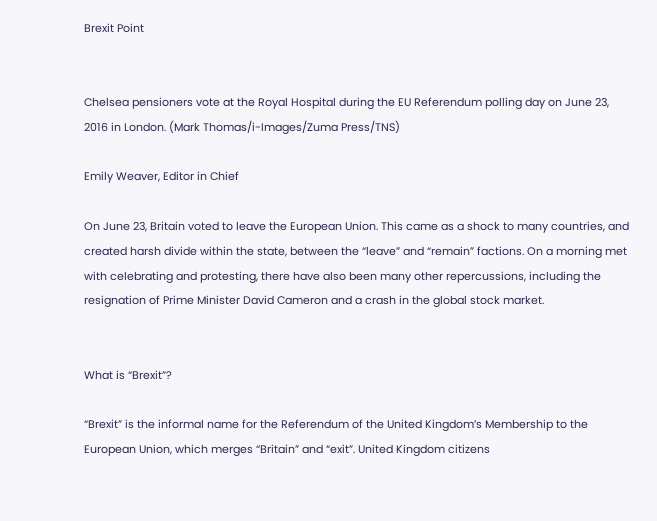Brexit Point


Chelsea pensioners vote at the Royal Hospital during the EU Referendum polling day on June 23, 2016 in London. (Mark Thomas/i-Images/Zuma Press/TNS)

Emily Weaver, Editor in Chief

On June 23, Britain voted to leave the European Union. This came as a shock to many countries, and created harsh divide within the state, between the “leave” and “remain” factions. On a morning met with celebrating and protesting, there have also been many other repercussions, including the resignation of Prime Minister David Cameron and a crash in the global stock market.


What is “Brexit”?

“Brexit” is the informal name for the Referendum of the United Kingdom’s Membership to the European Union, which merges “Britain” and “exit”. United Kingdom citizens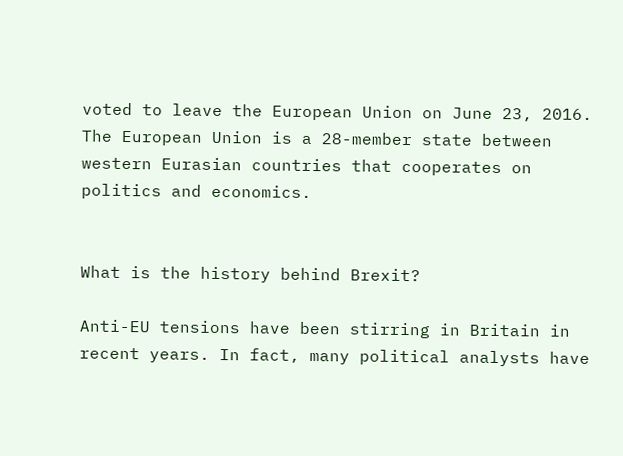voted to leave the European Union on June 23, 2016. The European Union is a 28-member state between western Eurasian countries that cooperates on politics and economics.


What is the history behind Brexit?

Anti-EU tensions have been stirring in Britain in recent years. In fact, many political analysts have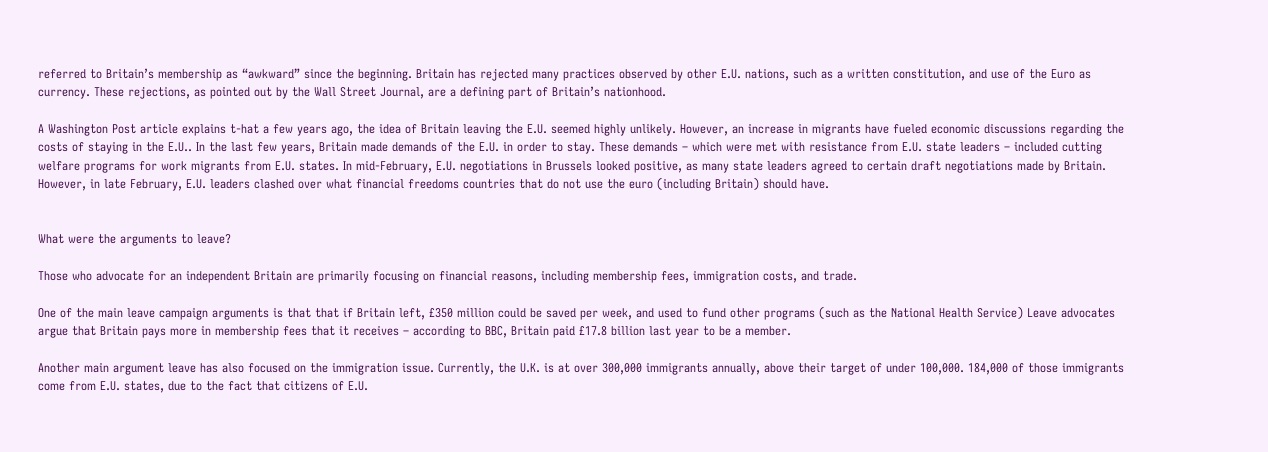referred to Britain’s membership as “awkward” since the beginning. Britain has rejected many practices observed by other E.U. nations, such as a written constitution, and use of the Euro as currency. These rejections, as pointed out by the Wall Street Journal, are a defining part of Britain’s nationhood.

A Washington Post article explains t-hat a few years ago, the idea of Britain leaving the E.U. seemed highly unlikely. However, an increase in migrants have fueled economic discussions regarding the costs of staying in the E.U.. In the last few years, Britain made demands of the E.U. in order to stay. These demands – which were met with resistance from E.U. state leaders – included cutting welfare programs for work migrants from E.U. states. In mid-February, E.U. negotiations in Brussels looked positive, as many state leaders agreed to certain draft negotiations made by Britain. However, in late February, E.U. leaders clashed over what financial freedoms countries that do not use the euro (including Britain) should have.


What were the arguments to leave?

Those who advocate for an independent Britain are primarily focusing on financial reasons, including membership fees, immigration costs, and trade.

One of the main leave campaign arguments is that that if Britain left, £350 million could be saved per week, and used to fund other programs (such as the National Health Service) Leave advocates argue that Britain pays more in membership fees that it receives – according to BBC, Britain paid £17.8 billion last year to be a member.

Another main argument leave has also focused on the immigration issue. Currently, the U.K. is at over 300,000 immigrants annually, above their target of under 100,000. 184,000 of those immigrants come from E.U. states, due to the fact that citizens of E.U.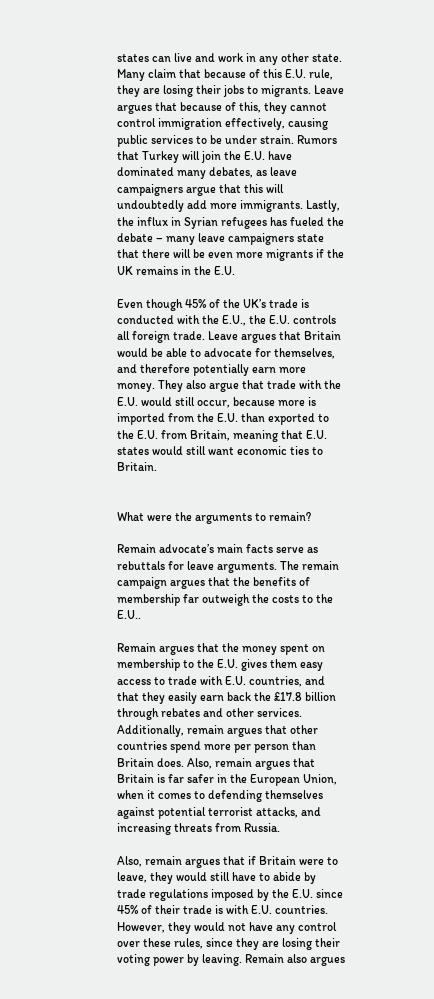states can live and work in any other state. Many claim that because of this E.U. rule, they are losing their jobs to migrants. Leave argues that because of this, they cannot control immigration effectively, causing public services to be under strain. Rumors that Turkey will join the E.U. have dominated many debates, as leave campaigners argue that this will undoubtedly add more immigrants. Lastly, the influx in Syrian refugees has fueled the debate – many leave campaigners state that there will be even more migrants if the UK remains in the E.U.

Even though 45% of the UK’s trade is conducted with the E.U., the E.U. controls all foreign trade. Leave argues that Britain would be able to advocate for themselves, and therefore potentially earn more money. They also argue that trade with the E.U. would still occur, because more is imported from the E.U. than exported to the E.U. from Britain, meaning that E.U. states would still want economic ties to Britain.


What were the arguments to remain?

Remain advocate’s main facts serve as rebuttals for leave arguments. The remain campaign argues that the benefits of membership far outweigh the costs to the E.U..

Remain argues that the money spent on membership to the E.U. gives them easy access to trade with E.U. countries, and that they easily earn back the £17.8 billion through rebates and other services. Additionally, remain argues that other countries spend more per person than Britain does. Also, remain argues that Britain is far safer in the European Union, when it comes to defending themselves against potential terrorist attacks, and increasing threats from Russia.

Also, remain argues that if Britain were to leave, they would still have to abide by trade regulations imposed by the E.U. since 45% of their trade is with E.U. countries. However, they would not have any control over these rules, since they are losing their voting power by leaving. Remain also argues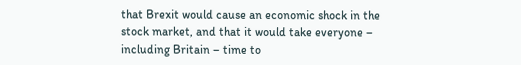that Brexit would cause an economic shock in the stock market, and that it would take everyone – including Britain – time to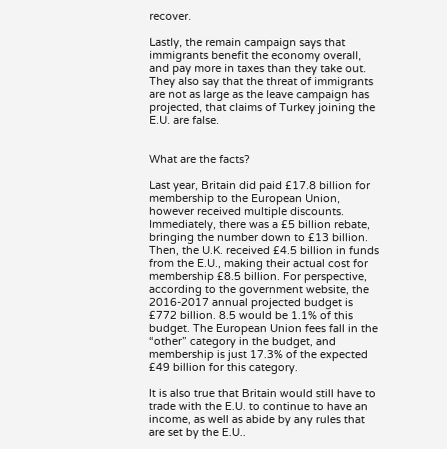recover.

Lastly, the remain campaign says that immigrants benefit the economy overall, and pay more in taxes than they take out. They also say that the threat of immigrants are not as large as the leave campaign has projected, that claims of Turkey joining the E.U. are false.


What are the facts?

Last year, Britain did paid £17.8 billion for membership to the European Union, however received multiple discounts. Immediately, there was a £5 billion rebate, bringing the number down to £13 billion. Then, the U.K. received £4.5 billion in funds from the E.U., making their actual cost for membership £8.5 billion. For perspective, according to the government website, the 2016-2017 annual projected budget is £772 billion. 8.5 would be 1.1% of this budget. The European Union fees fall in the “other” category in the budget, and membership is just 17.3% of the expected £49 billion for this category.

It is also true that Britain would still have to trade with the E.U. to continue to have an income, as well as abide by any rules that are set by the E.U..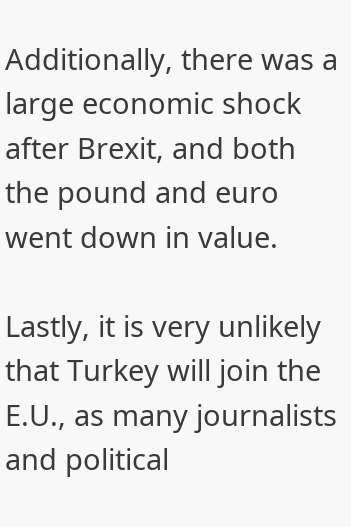Additionally, there was a large economic shock after Brexit, and both the pound and euro went down in value.

Lastly, it is very unlikely that Turkey will join the E.U., as many journalists and political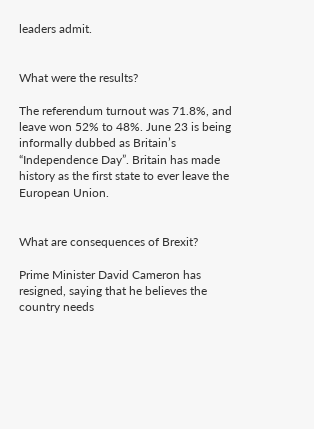leaders admit.


What were the results?

The referendum turnout was 71.8%, and leave won 52% to 48%. June 23 is being informally dubbed as Britain’s “Independence Day”. Britain has made history as the first state to ever leave the European Union.


What are consequences of Brexit?

Prime Minister David Cameron has resigned, saying that he believes the country needs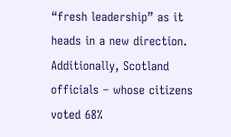“fresh leadership” as it heads in a new direction. Additionally, Scotland officials – whose citizens voted 68%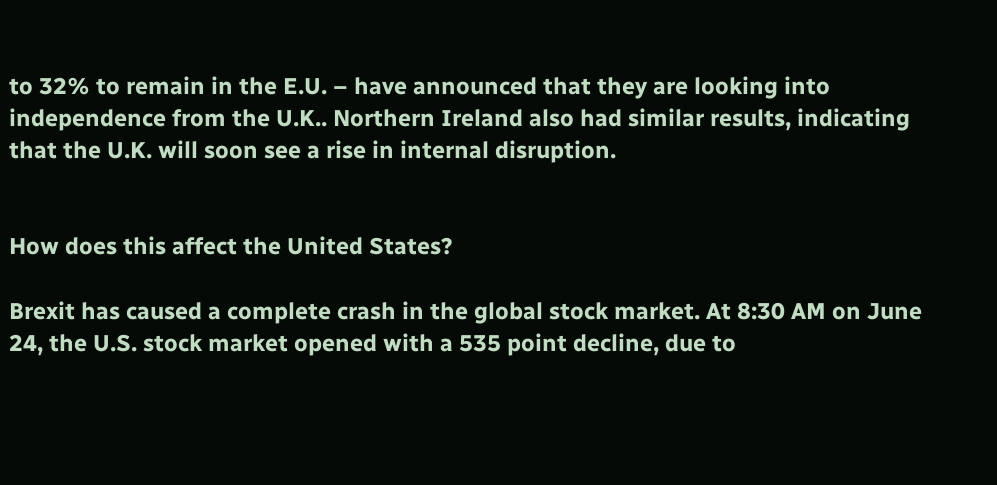to 32% to remain in the E.U. – have announced that they are looking into independence from the U.K.. Northern Ireland also had similar results, indicating that the U.K. will soon see a rise in internal disruption.


How does this affect the United States?

Brexit has caused a complete crash in the global stock market. At 8:30 AM on June 24, the U.S. stock market opened with a 535 point decline, due to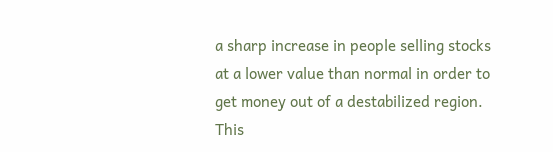a sharp increase in people selling stocks at a lower value than normal in order to get money out of a destabilized region. This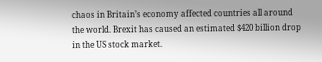chaos in Britain’s economy affected countries all around the world. Brexit has caused an estimated $420 billion drop in the US stock market.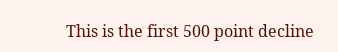This is the first 500 point decline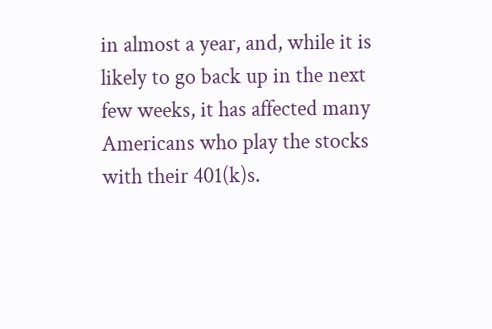in almost a year, and, while it is likely to go back up in the next few weeks, it has affected many Americans who play the stocks with their 401(k)s.